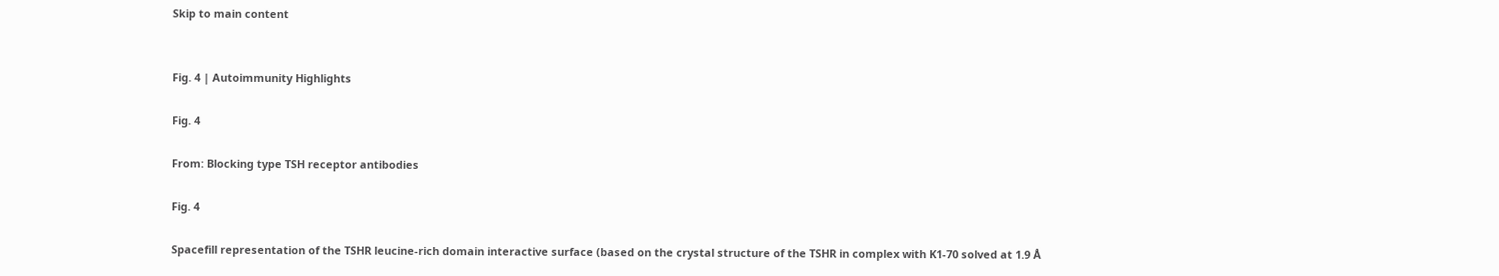Skip to main content


Fig. 4 | Autoimmunity Highlights

Fig. 4

From: Blocking type TSH receptor antibodies

Fig. 4

Spacefill representation of the TSHR leucine-rich domain interactive surface (based on the crystal structure of the TSHR in complex with K1-70 solved at 1.9 Å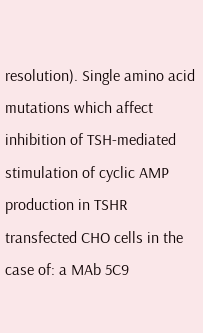resolution). Single amino acid mutations which affect inhibition of TSH-mediated stimulation of cyclic AMP production in TSHR transfected CHO cells in the case of: a MAb 5C9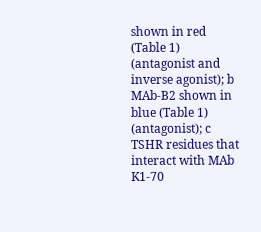shown in red (Table 1) (antagonist and inverse agonist); b MAb-B2 shown in blue (Table 1) (antagonist); c TSHR residues that interact with MAb K1-70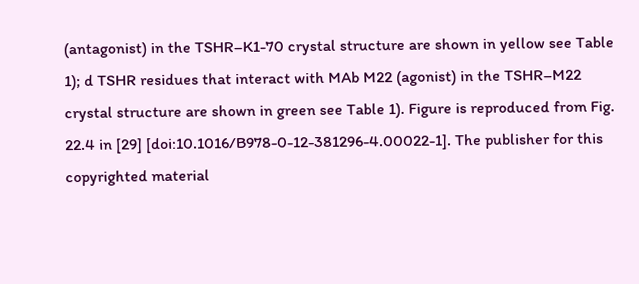(antagonist) in the TSHR–K1-70 crystal structure are shown in yellow see Table 1); d TSHR residues that interact with MAb M22 (agonist) in the TSHR–M22 crystal structure are shown in green see Table 1). Figure is reproduced from Fig. 22.4 in [29] [doi:10.1016/B978-0-12-381296-4.00022-1]. The publisher for this copyrighted material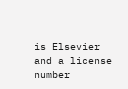is Elsevier and a license number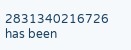2831340216726 has been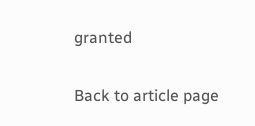granted

Back to article page